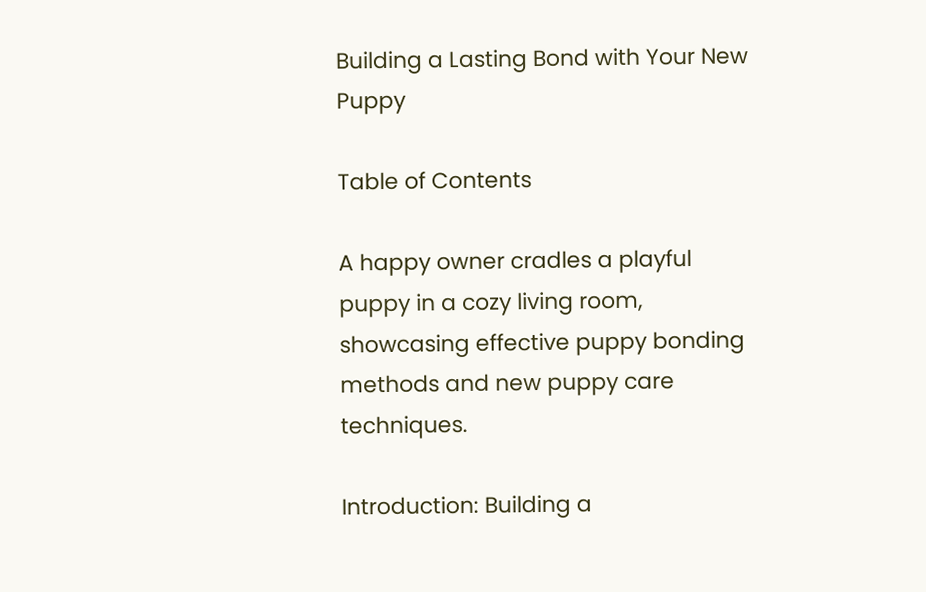Building a Lasting Bond with Your New Puppy

Table of Contents

A happy owner cradles a playful puppy in a cozy living room, showcasing effective puppy bonding methods and new puppy care techniques.

Introduction: Building a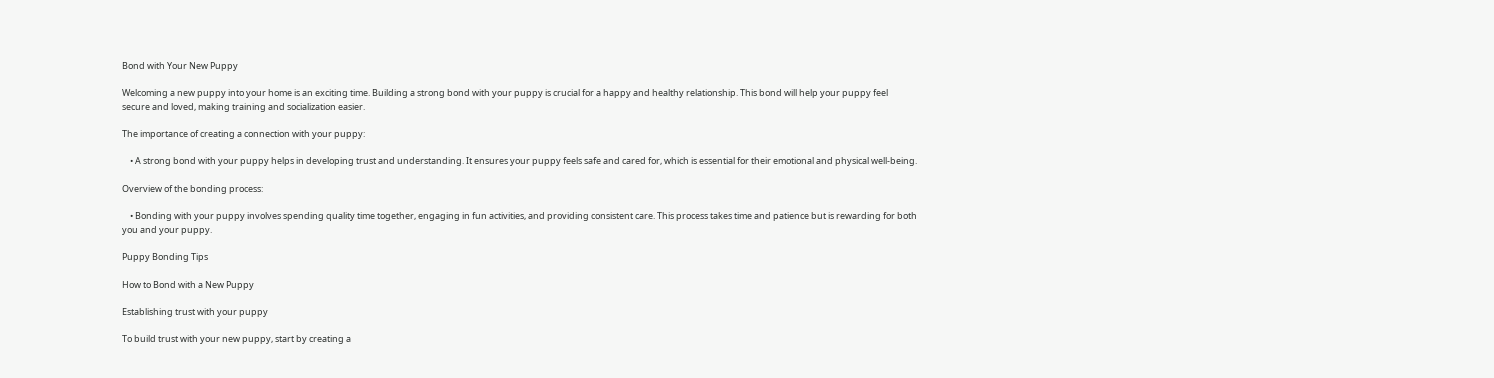Bond with Your New Puppy

Welcoming a new puppy into your home is an exciting time. Building a strong bond with your puppy is crucial for a happy and healthy relationship. This bond will help your puppy feel secure and loved, making training and socialization easier.

The importance of creating a connection with your puppy:

    • A strong bond with your puppy helps in developing trust and understanding. It ensures your puppy feels safe and cared for, which is essential for their emotional and physical well-being.

Overview of the bonding process:

    • Bonding with your puppy involves spending quality time together, engaging in fun activities, and providing consistent care. This process takes time and patience but is rewarding for both you and your puppy.

Puppy Bonding Tips

How to Bond with a New Puppy

Establishing trust with your puppy

To build trust with your new puppy, start by creating a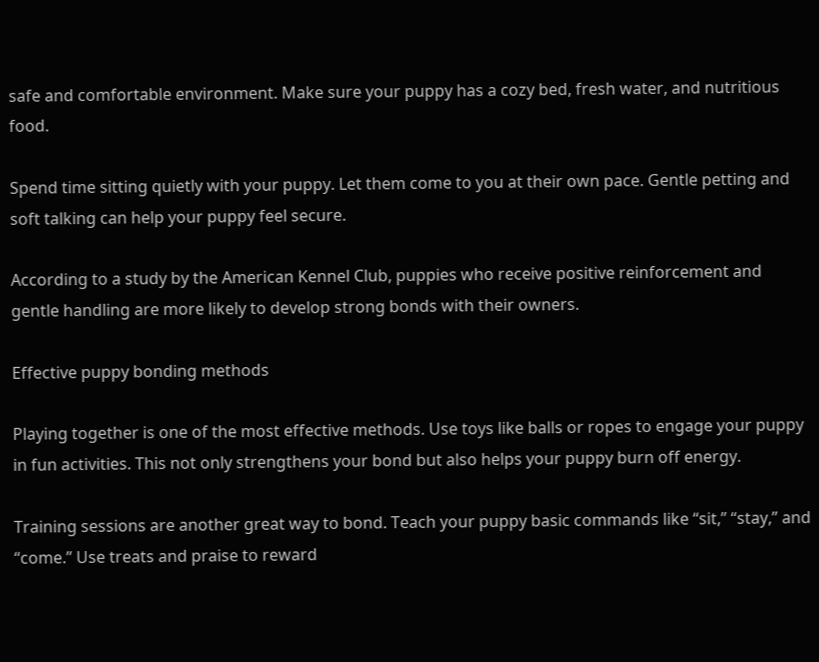safe and comfortable environment. Make sure your puppy has a cozy bed, fresh water, and nutritious food.

Spend time sitting quietly with your puppy. Let them come to you at their own pace. Gentle petting and soft talking can help your puppy feel secure.

According to a study by the American Kennel Club, puppies who receive positive reinforcement and gentle handling are more likely to develop strong bonds with their owners.

Effective puppy bonding methods

Playing together is one of the most effective methods. Use toys like balls or ropes to engage your puppy in fun activities. This not only strengthens your bond but also helps your puppy burn off energy.

Training sessions are another great way to bond. Teach your puppy basic commands like “sit,” “stay,” and “come.” Use treats and praise to reward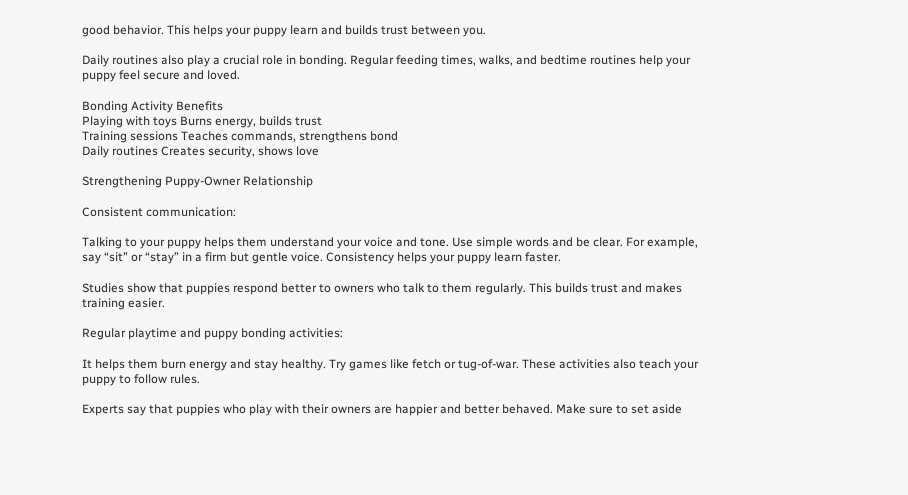good behavior. This helps your puppy learn and builds trust between you.

Daily routines also play a crucial role in bonding. Regular feeding times, walks, and bedtime routines help your puppy feel secure and loved.

Bonding Activity Benefits
Playing with toys Burns energy, builds trust
Training sessions Teaches commands, strengthens bond
Daily routines Creates security, shows love

Strengthening Puppy-Owner Relationship

Consistent communication:

Talking to your puppy helps them understand your voice and tone. Use simple words and be clear. For example, say “sit” or “stay” in a firm but gentle voice. Consistency helps your puppy learn faster.

Studies show that puppies respond better to owners who talk to them regularly. This builds trust and makes training easier.

Regular playtime and puppy bonding activities:

It helps them burn energy and stay healthy. Try games like fetch or tug-of-war. These activities also teach your puppy to follow rules.

Experts say that puppies who play with their owners are happier and better behaved. Make sure to set aside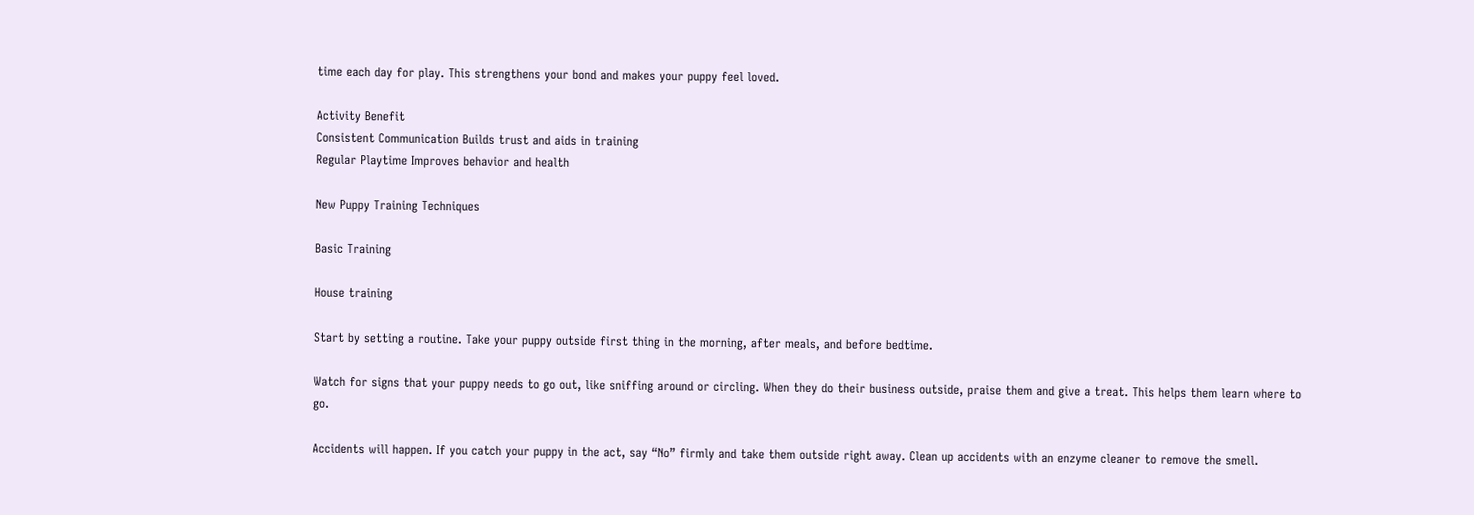time each day for play. This strengthens your bond and makes your puppy feel loved.

Activity Benefit
Consistent Communication Builds trust and aids in training
Regular Playtime Improves behavior and health

New Puppy Training Techniques

Basic Training

House training

Start by setting a routine. Take your puppy outside first thing in the morning, after meals, and before bedtime.

Watch for signs that your puppy needs to go out, like sniffing around or circling. When they do their business outside, praise them and give a treat. This helps them learn where to go.

Accidents will happen. If you catch your puppy in the act, say “No” firmly and take them outside right away. Clean up accidents with an enzyme cleaner to remove the smell.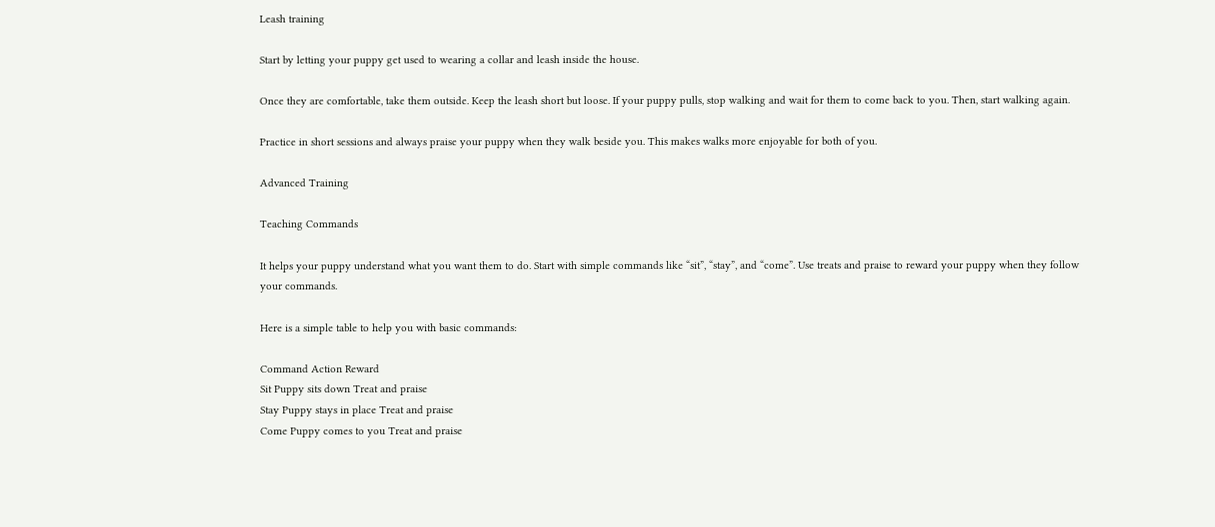Leash training

Start by letting your puppy get used to wearing a collar and leash inside the house.

Once they are comfortable, take them outside. Keep the leash short but loose. If your puppy pulls, stop walking and wait for them to come back to you. Then, start walking again.

Practice in short sessions and always praise your puppy when they walk beside you. This makes walks more enjoyable for both of you.

Advanced Training

Teaching Commands

It helps your puppy understand what you want them to do. Start with simple commands like “sit”, “stay”, and “come”. Use treats and praise to reward your puppy when they follow your commands.

Here is a simple table to help you with basic commands:

Command Action Reward
Sit Puppy sits down Treat and praise
Stay Puppy stays in place Treat and praise
Come Puppy comes to you Treat and praise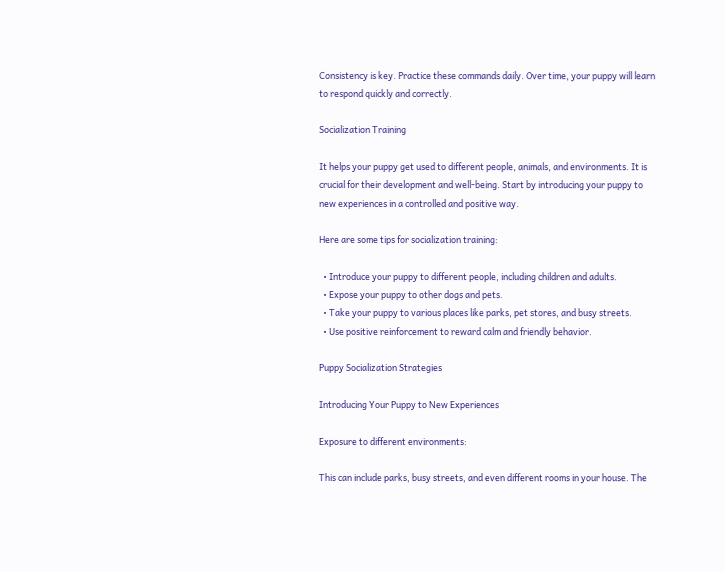Consistency is key. Practice these commands daily. Over time, your puppy will learn to respond quickly and correctly.

Socialization Training

It helps your puppy get used to different people, animals, and environments. It is crucial for their development and well-being. Start by introducing your puppy to new experiences in a controlled and positive way.

Here are some tips for socialization training:

  • Introduce your puppy to different people, including children and adults.
  • Expose your puppy to other dogs and pets.
  • Take your puppy to various places like parks, pet stores, and busy streets.
  • Use positive reinforcement to reward calm and friendly behavior.

Puppy Socialization Strategies

Introducing Your Puppy to New Experiences

Exposure to different environments:

This can include parks, busy streets, and even different rooms in your house. The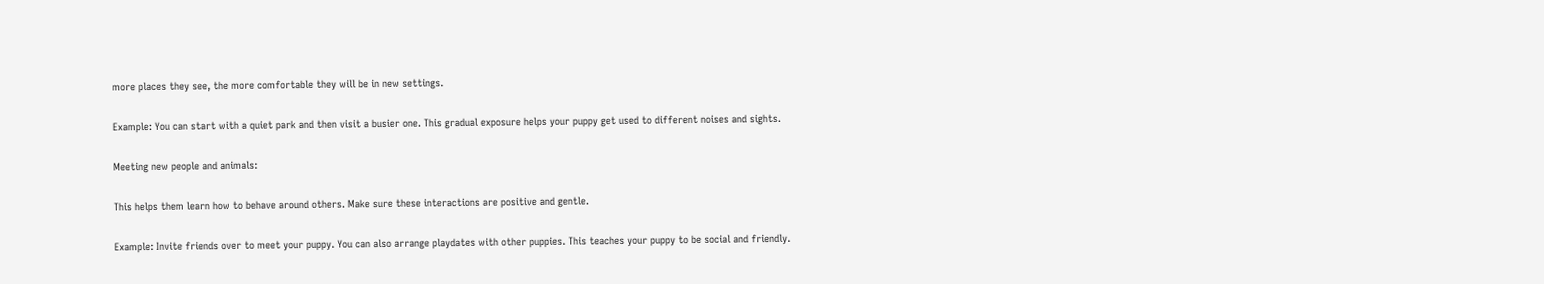more places they see, the more comfortable they will be in new settings.

Example: You can start with a quiet park and then visit a busier one. This gradual exposure helps your puppy get used to different noises and sights.

Meeting new people and animals:

This helps them learn how to behave around others. Make sure these interactions are positive and gentle.

Example: Invite friends over to meet your puppy. You can also arrange playdates with other puppies. This teaches your puppy to be social and friendly.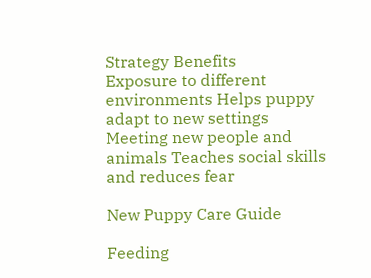Strategy Benefits
Exposure to different environments Helps puppy adapt to new settings
Meeting new people and animals Teaches social skills and reduces fear

New Puppy Care Guide

Feeding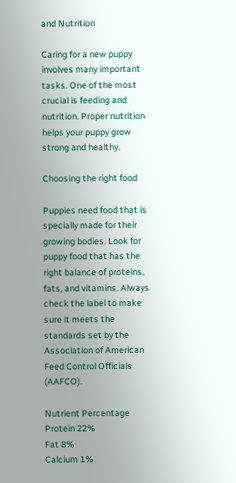and Nutrition

Caring for a new puppy involves many important tasks. One of the most crucial is feeding and nutrition. Proper nutrition helps your puppy grow strong and healthy.

Choosing the right food

Puppies need food that is specially made for their growing bodies. Look for puppy food that has the right balance of proteins, fats, and vitamins. Always check the label to make sure it meets the standards set by the Association of American Feed Control Officials (AAFCO).

Nutrient Percentage
Protein 22%
Fat 8%
Calcium 1%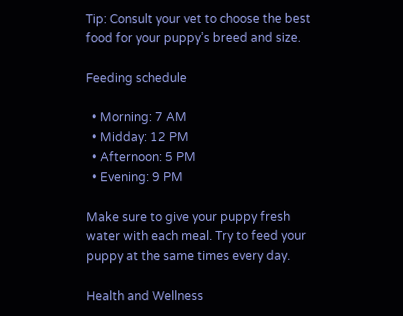Tip: Consult your vet to choose the best food for your puppy’s breed and size.

Feeding schedule

  • Morning: 7 AM
  • Midday: 12 PM
  • Afternoon: 5 PM
  • Evening: 9 PM

Make sure to give your puppy fresh water with each meal. Try to feed your puppy at the same times every day.

Health and Wellness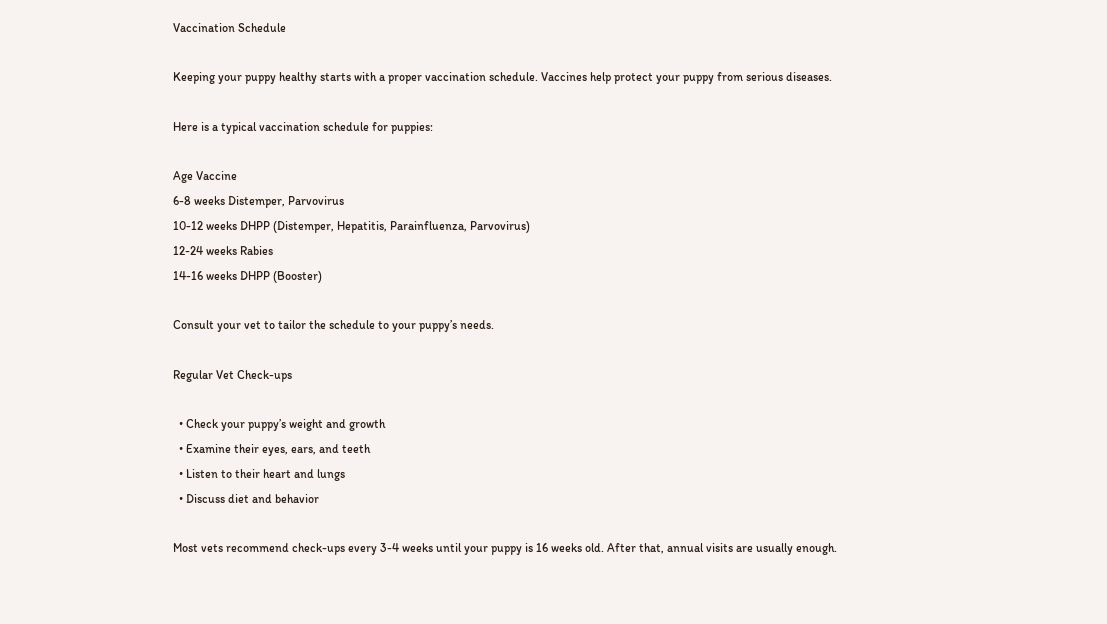Vaccination Schedule

Keeping your puppy healthy starts with a proper vaccination schedule. Vaccines help protect your puppy from serious diseases.

Here is a typical vaccination schedule for puppies:

Age Vaccine
6-8 weeks Distemper, Parvovirus
10-12 weeks DHPP (Distemper, Hepatitis, Parainfluenza, Parvovirus)
12-24 weeks Rabies
14-16 weeks DHPP (Booster)

Consult your vet to tailor the schedule to your puppy’s needs.

Regular Vet Check-ups

  • Check your puppy’s weight and growth
  • Examine their eyes, ears, and teeth
  • Listen to their heart and lungs
  • Discuss diet and behavior

Most vets recommend check-ups every 3-4 weeks until your puppy is 16 weeks old. After that, annual visits are usually enough.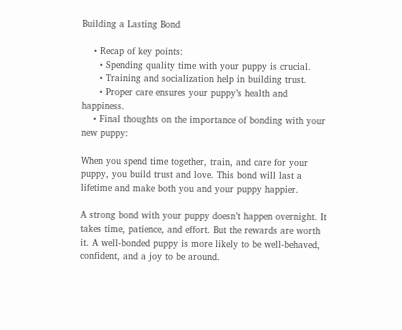Building a Lasting Bond

    • Recap of key points:
      • Spending quality time with your puppy is crucial.
      • Training and socialization help in building trust.
      • Proper care ensures your puppy’s health and happiness.
    • Final thoughts on the importance of bonding with your new puppy:

When you spend time together, train, and care for your puppy, you build trust and love. This bond will last a lifetime and make both you and your puppy happier.

A strong bond with your puppy doesn’t happen overnight. It takes time, patience, and effort. But the rewards are worth it. A well-bonded puppy is more likely to be well-behaved, confident, and a joy to be around.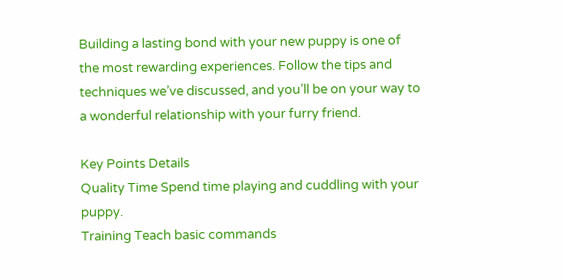Building a lasting bond with your new puppy is one of the most rewarding experiences. Follow the tips and techniques we’ve discussed, and you’ll be on your way to a wonderful relationship with your furry friend.

Key Points Details
Quality Time Spend time playing and cuddling with your puppy.
Training Teach basic commands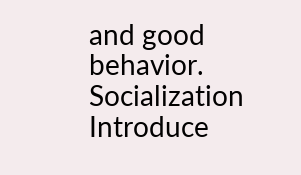and good behavior.
Socialization Introduce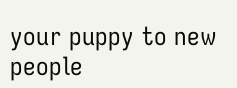your puppy to new people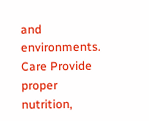and environments.
Care Provide proper nutrition,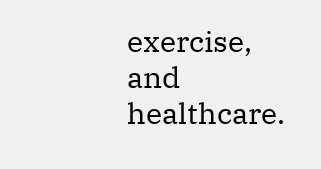exercise, and healthcare.